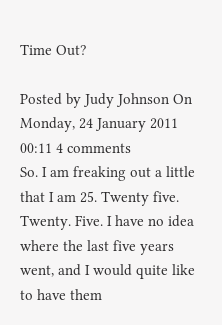Time Out?

Posted by Judy Johnson On Monday, 24 January 2011 00:11 4 comments
So. I am freaking out a little that I am 25. Twenty five. Twenty. Five. I have no idea where the last five years went, and I would quite like to have them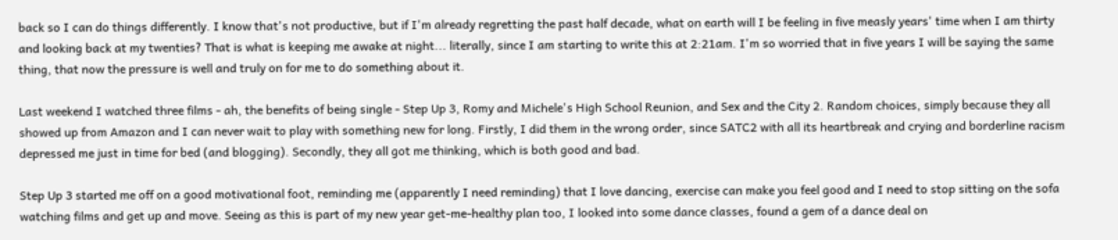back so I can do things differently. I know that's not productive, but if I'm already regretting the past half decade, what on earth will I be feeling in five measly years' time when I am thirty and looking back at my twenties? That is what is keeping me awake at night... literally, since I am starting to write this at 2:21am. I'm so worried that in five years I will be saying the same thing, that now the pressure is well and truly on for me to do something about it.

Last weekend I watched three films - ah, the benefits of being single - Step Up 3, Romy and Michele's High School Reunion, and Sex and the City 2. Random choices, simply because they all showed up from Amazon and I can never wait to play with something new for long. Firstly, I did them in the wrong order, since SATC2 with all its heartbreak and crying and borderline racism depressed me just in time for bed (and blogging). Secondly, they all got me thinking, which is both good and bad.

Step Up 3 started me off on a good motivational foot, reminding me (apparently I need reminding) that I love dancing, exercise can make you feel good and I need to stop sitting on the sofa watching films and get up and move. Seeing as this is part of my new year get-me-healthy plan too, I looked into some dance classes, found a gem of a dance deal on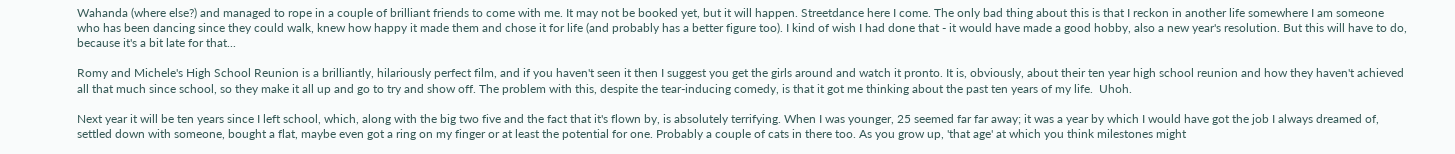Wahanda (where else?) and managed to rope in a couple of brilliant friends to come with me. It may not be booked yet, but it will happen. Streetdance here I come. The only bad thing about this is that I reckon in another life somewhere I am someone who has been dancing since they could walk, knew how happy it made them and chose it for life (and probably has a better figure too). I kind of wish I had done that - it would have made a good hobby, also a new year's resolution. But this will have to do, because it's a bit late for that...

Romy and Michele's High School Reunion is a brilliantly, hilariously perfect film, and if you haven't seen it then I suggest you get the girls around and watch it pronto. It is, obviously, about their ten year high school reunion and how they haven't achieved all that much since school, so they make it all up and go to try and show off. The problem with this, despite the tear-inducing comedy, is that it got me thinking about the past ten years of my life.  Uhoh.

Next year it will be ten years since I left school, which, along with the big two five and the fact that it's flown by, is absolutely terrifying. When I was younger, 25 seemed far far away; it was a year by which I would have got the job I always dreamed of, settled down with someone, bought a flat, maybe even got a ring on my finger or at least the potential for one. Probably a couple of cats in there too. As you grow up, 'that age' at which you think milestones might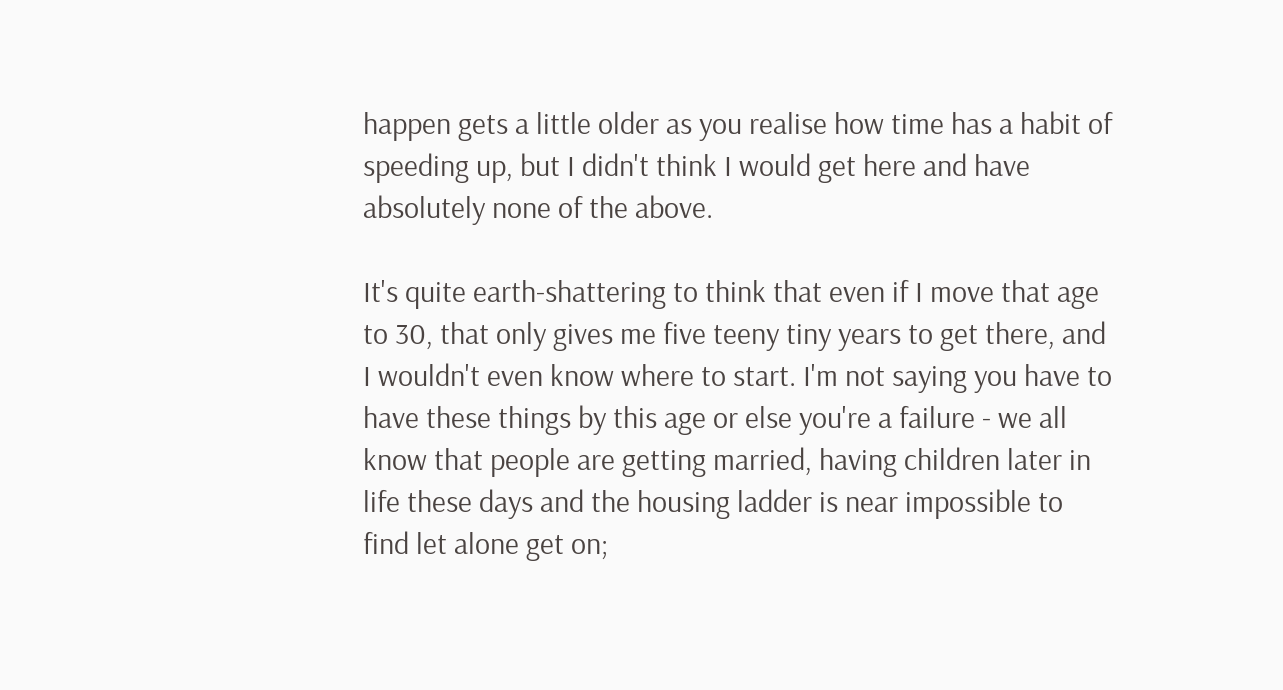happen gets a little older as you realise how time has a habit of speeding up, but I didn't think I would get here and have absolutely none of the above.

It's quite earth-shattering to think that even if I move that age to 30, that only gives me five teeny tiny years to get there, and I wouldn't even know where to start. I'm not saying you have to have these things by this age or else you're a failure - we all know that people are getting married, having children later in life these days and the housing ladder is near impossible to find let alone get on;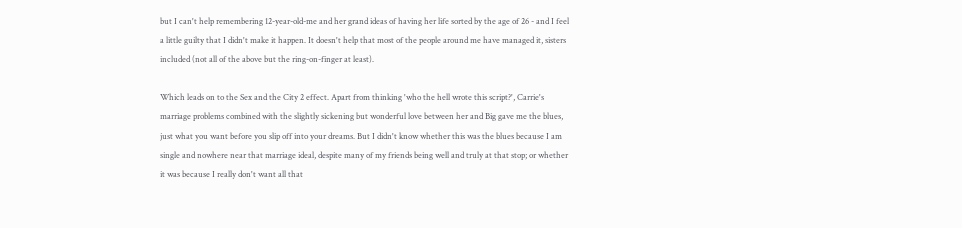but I can't help remembering 12-year-old-me and her grand ideas of having her life sorted by the age of 26 - and I feel a little guilty that I didn't make it happen. It doesn't help that most of the people around me have managed it, sisters included (not all of the above but the ring-on-finger at least).

Which leads on to the Sex and the City 2 effect. Apart from thinking 'who the hell wrote this script?', Carrie's marriage problems combined with the slightly sickening but wonderful love between her and Big gave me the blues, just what you want before you slip off into your dreams. But I didn't know whether this was the blues because I am single and nowhere near that marriage ideal, despite many of my friends being well and truly at that stop; or whether it was because I really don't want all that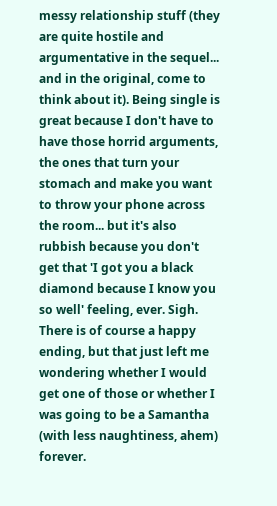messy relationship stuff (they are quite hostile and argumentative in the sequel... and in the original, come to think about it). Being single is great because I don't have to have those horrid arguments, the ones that turn your stomach and make you want to throw your phone across the room... but it's also rubbish because you don't get that 'I got you a black diamond because I know you so well' feeling, ever. Sigh. There is of course a happy ending, but that just left me wondering whether I would get one of those or whether I was going to be a Samantha (with less naughtiness, ahem) forever.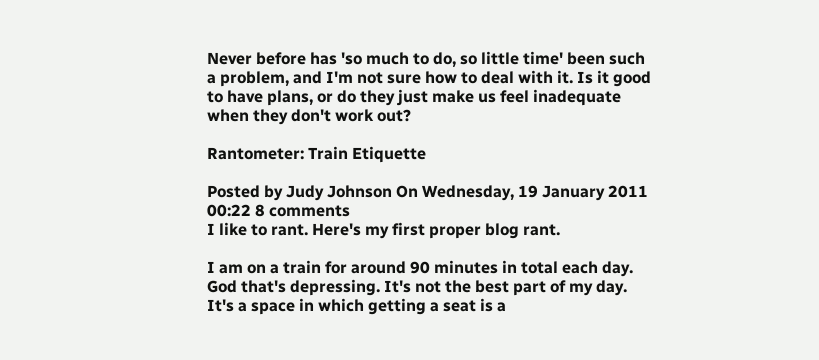Never before has 'so much to do, so little time' been such a problem, and I'm not sure how to deal with it. Is it good to have plans, or do they just make us feel inadequate when they don't work out?

Rantometer: Train Etiquette

Posted by Judy Johnson On Wednesday, 19 January 2011 00:22 8 comments
I like to rant. Here's my first proper blog rant.

I am on a train for around 90 minutes in total each day. God that's depressing. It's not the best part of my day. It's a space in which getting a seat is a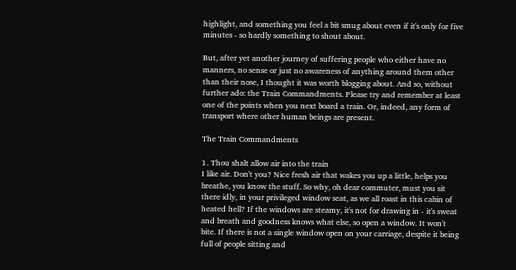highlight, and something you feel a bit smug about even if it's only for five minutes - so hardly something to shout about.

But, after yet another journey of suffering people who either have no manners, no sense or just no awareness of anything around them other than their nose, I thought it was worth blogging about. And so, without further ado: the Train Commandments. Please try and remember at least one of the points when you next board a train. Or, indeed, any form of transport where other human beings are present.

The Train Commandments

1. Thou shalt allow air into the train
I like air. Don't you? Nice fresh air that wakes you up a little, helps you breathe, you know the stuff. So why, oh dear commuter, must you sit there idly, in your privileged window seat, as we all roast in this cabin of heated hell? If the windows are steamy, it's not for drawing in - it's sweat and breath and goodness knows what else, so open a window. It won't bite. If there is not a single window open on your carriage, despite it being full of people sitting and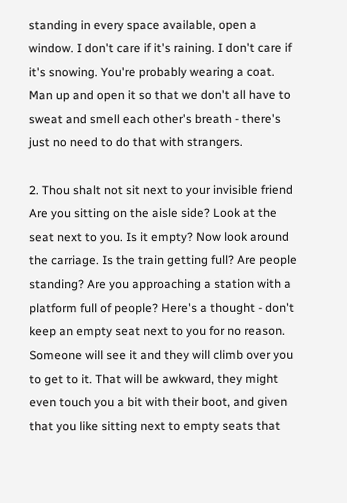standing in every space available, open a window. I don't care if it's raining. I don't care if it's snowing. You're probably wearing a coat. Man up and open it so that we don't all have to sweat and smell each other's breath - there's just no need to do that with strangers.

2. Thou shalt not sit next to your invisible friend
Are you sitting on the aisle side? Look at the seat next to you. Is it empty? Now look around the carriage. Is the train getting full? Are people standing? Are you approaching a station with a platform full of people? Here's a thought - don't keep an empty seat next to you for no reason. Someone will see it and they will climb over you to get to it. That will be awkward, they might even touch you a bit with their boot, and given that you like sitting next to empty seats that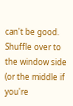can't be good. Shuffle over to the window side (or the middle if you're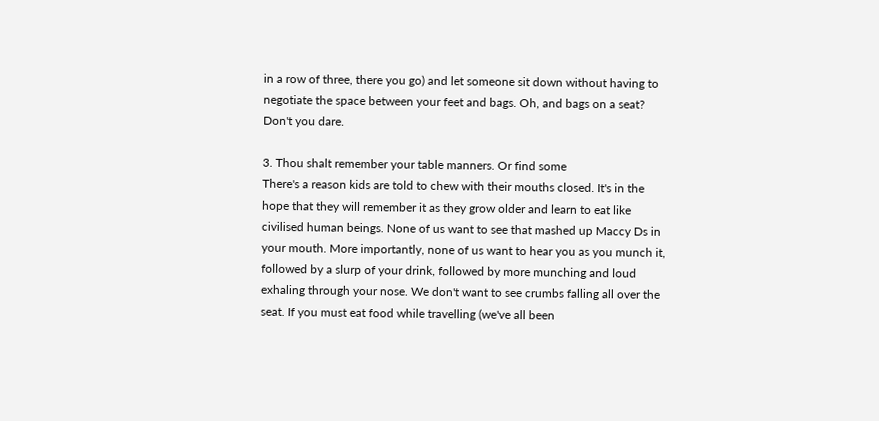in a row of three, there you go) and let someone sit down without having to negotiate the space between your feet and bags. Oh, and bags on a seat? Don't you dare.

3. Thou shalt remember your table manners. Or find some
There's a reason kids are told to chew with their mouths closed. It's in the hope that they will remember it as they grow older and learn to eat like civilised human beings. None of us want to see that mashed up Maccy Ds in your mouth. More importantly, none of us want to hear you as you munch it, followed by a slurp of your drink, followed by more munching and loud exhaling through your nose. We don't want to see crumbs falling all over the seat. If you must eat food while travelling (we've all been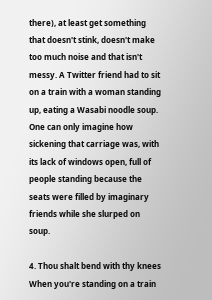there), at least get something that doesn't stink, doesn't make too much noise and that isn't messy. A Twitter friend had to sit on a train with a woman standing up, eating a Wasabi noodle soup. One can only imagine how sickening that carriage was, with its lack of windows open, full of people standing because the seats were filled by imaginary friends while she slurped on soup.

4. Thou shalt bend with thy knees
When you're standing on a train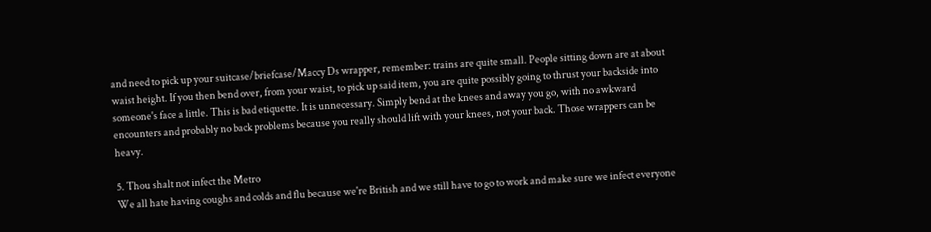and need to pick up your suitcase/briefcase/Maccy Ds wrapper, remember: trains are quite small. People sitting down are at about waist height. If you then bend over, from your waist, to pick up said item, you are quite possibly going to thrust your backside into someone's face a little. This is bad etiquette. It is unnecessary. Simply bend at the knees and away you go, with no awkward encounters and probably no back problems because you really should lift with your knees, not your back. Those wrappers can be heavy.

5. Thou shalt not infect the Metro
We all hate having coughs and colds and flu because we're British and we still have to go to work and make sure we infect everyone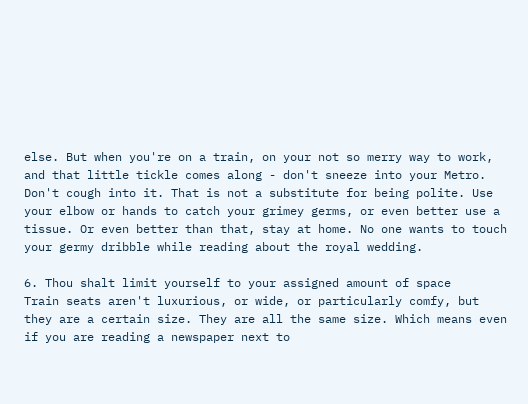else. But when you're on a train, on your not so merry way to work, and that little tickle comes along - don't sneeze into your Metro. Don't cough into it. That is not a substitute for being polite. Use your elbow or hands to catch your grimey germs, or even better use a tissue. Or even better than that, stay at home. No one wants to touch your germy dribble while reading about the royal wedding.

6. Thou shalt limit yourself to your assigned amount of space
Train seats aren't luxurious, or wide, or particularly comfy, but they are a certain size. They are all the same size. Which means even if you are reading a newspaper next to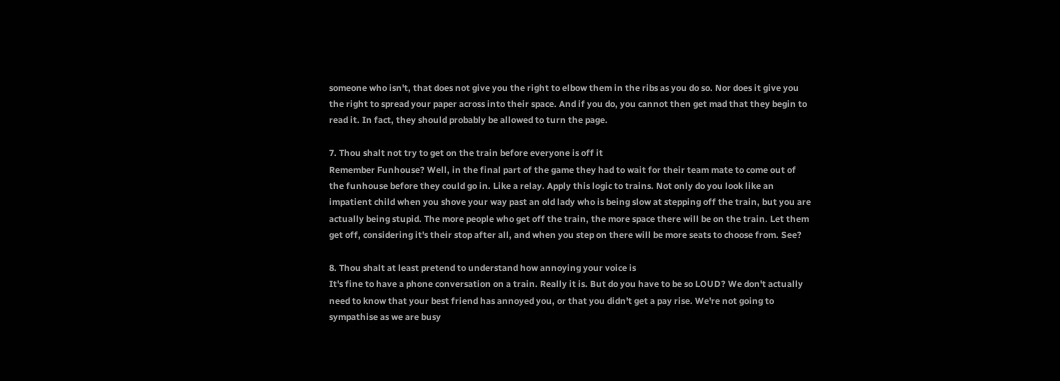someone who isn't, that does not give you the right to elbow them in the ribs as you do so. Nor does it give you the right to spread your paper across into their space. And if you do, you cannot then get mad that they begin to read it. In fact, they should probably be allowed to turn the page.

7. Thou shalt not try to get on the train before everyone is off it
Remember Funhouse? Well, in the final part of the game they had to wait for their team mate to come out of the funhouse before they could go in. Like a relay. Apply this logic to trains. Not only do you look like an impatient child when you shove your way past an old lady who is being slow at stepping off the train, but you are actually being stupid. The more people who get off the train, the more space there will be on the train. Let them get off, considering it's their stop after all, and when you step on there will be more seats to choose from. See?

8. Thou shalt at least pretend to understand how annoying your voice is
It's fine to have a phone conversation on a train. Really it is. But do you have to be so LOUD? We don't actually need to know that your best friend has annoyed you, or that you didn't get a pay rise. We're not going to sympathise as we are busy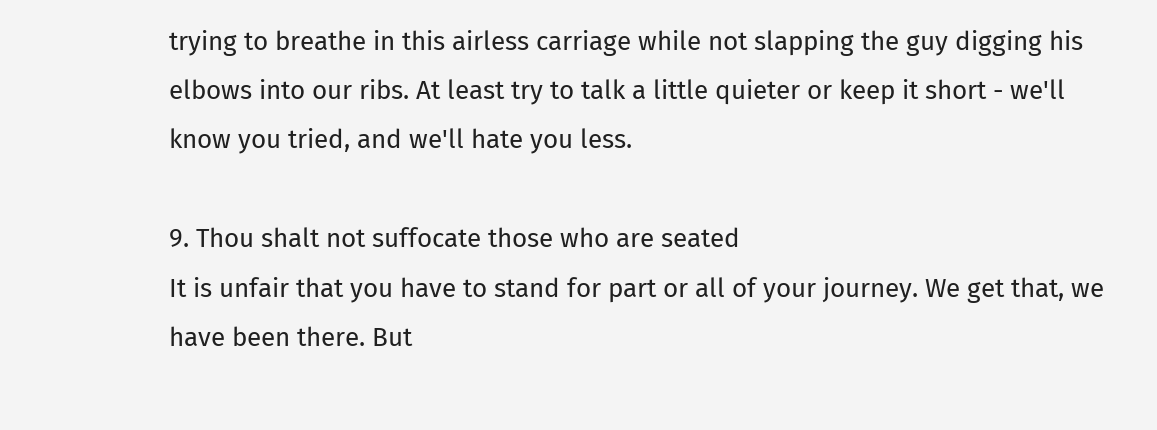trying to breathe in this airless carriage while not slapping the guy digging his elbows into our ribs. At least try to talk a little quieter or keep it short - we'll know you tried, and we'll hate you less.

9. Thou shalt not suffocate those who are seated
It is unfair that you have to stand for part or all of your journey. We get that, we have been there. But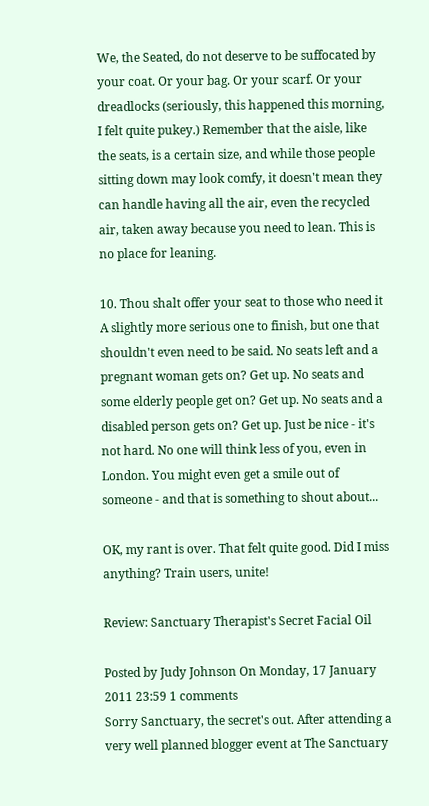We, the Seated, do not deserve to be suffocated by your coat. Or your bag. Or your scarf. Or your dreadlocks (seriously, this happened this morning, I felt quite pukey.) Remember that the aisle, like the seats, is a certain size, and while those people sitting down may look comfy, it doesn't mean they can handle having all the air, even the recycled air, taken away because you need to lean. This is no place for leaning.

10. Thou shalt offer your seat to those who need it
A slightly more serious one to finish, but one that shouldn't even need to be said. No seats left and a pregnant woman gets on? Get up. No seats and some elderly people get on? Get up. No seats and a disabled person gets on? Get up. Just be nice - it's not hard. No one will think less of you, even in London. You might even get a smile out of someone - and that is something to shout about...

OK, my rant is over. That felt quite good. Did I miss anything? Train users, unite!

Review: Sanctuary Therapist's Secret Facial Oil

Posted by Judy Johnson On Monday, 17 January 2011 23:59 1 comments
Sorry Sanctuary, the secret's out. After attending a very well planned blogger event at The Sanctuary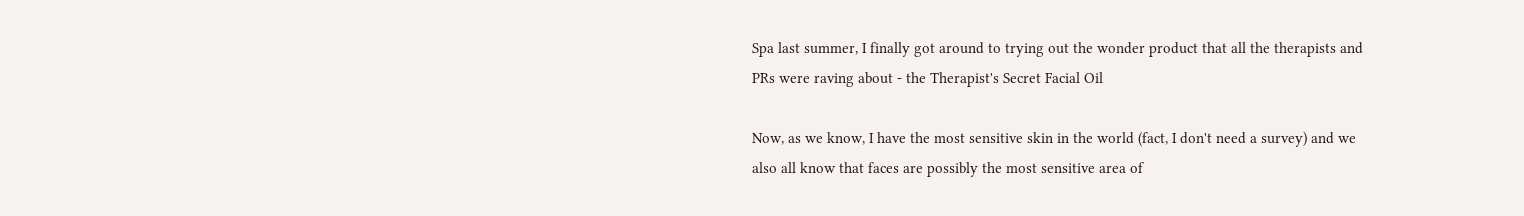Spa last summer, I finally got around to trying out the wonder product that all the therapists and PRs were raving about - the Therapist's Secret Facial Oil

Now, as we know, I have the most sensitive skin in the world (fact, I don't need a survey) and we also all know that faces are possibly the most sensitive area of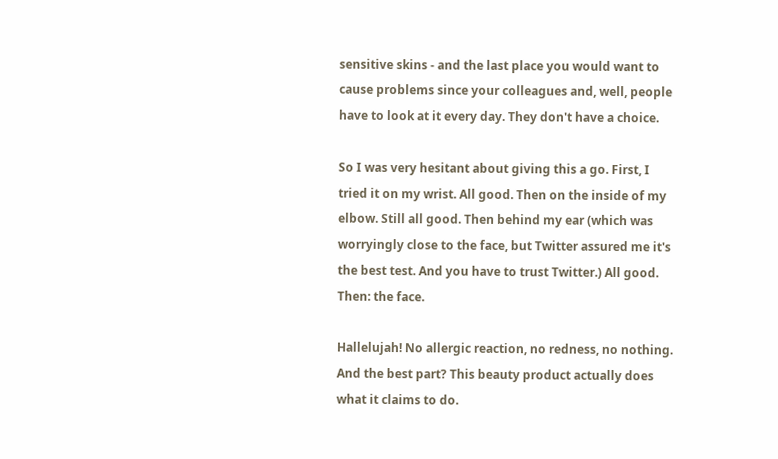sensitive skins - and the last place you would want to cause problems since your colleagues and, well, people have to look at it every day. They don't have a choice.

So I was very hesitant about giving this a go. First, I tried it on my wrist. All good. Then on the inside of my elbow. Still all good. Then behind my ear (which was worryingly close to the face, but Twitter assured me it's the best test. And you have to trust Twitter.) All good. Then: the face.

Hallelujah! No allergic reaction, no redness, no nothing. And the best part? This beauty product actually does what it claims to do.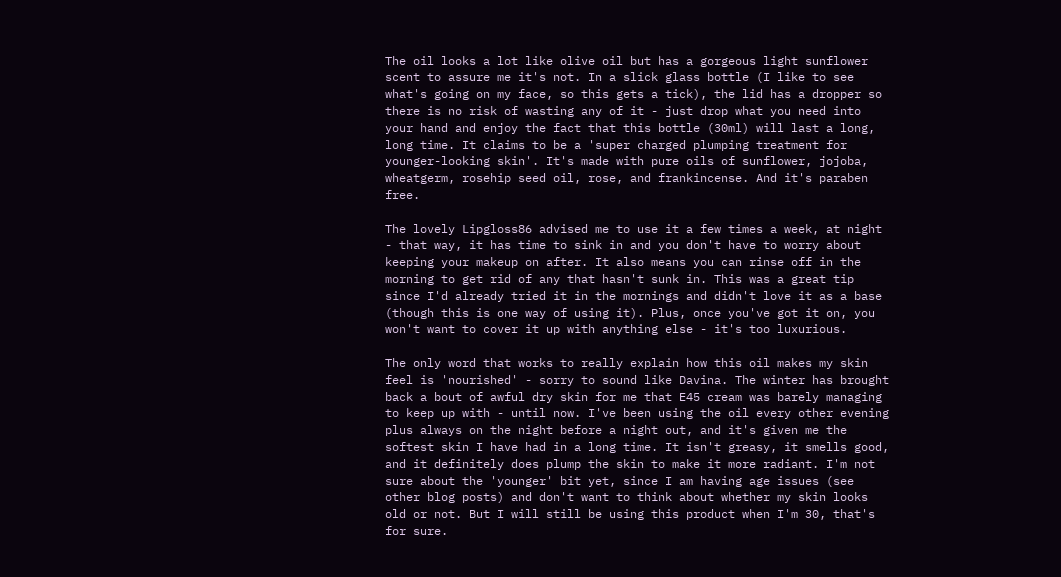The oil looks a lot like olive oil but has a gorgeous light sunflower scent to assure me it's not. In a slick glass bottle (I like to see what's going on my face, so this gets a tick), the lid has a dropper so there is no risk of wasting any of it - just drop what you need into your hand and enjoy the fact that this bottle (30ml) will last a long, long time. It claims to be a 'super charged plumping treatment for younger-looking skin'. It's made with pure oils of sunflower, jojoba, wheatgerm, rosehip seed oil, rose, and frankincense. And it's paraben free.

The lovely Lipgloss86 advised me to use it a few times a week, at night - that way, it has time to sink in and you don't have to worry about keeping your makeup on after. It also means you can rinse off in the morning to get rid of any that hasn't sunk in. This was a great tip since I'd already tried it in the mornings and didn't love it as a base (though this is one way of using it). Plus, once you've got it on, you won't want to cover it up with anything else - it's too luxurious.

The only word that works to really explain how this oil makes my skin feel is 'nourished' - sorry to sound like Davina. The winter has brought back a bout of awful dry skin for me that E45 cream was barely managing to keep up with - until now. I've been using the oil every other evening plus always on the night before a night out, and it's given me the softest skin I have had in a long time. It isn't greasy, it smells good, and it definitely does plump the skin to make it more radiant. I'm not sure about the 'younger' bit yet, since I am having age issues (see other blog posts) and don't want to think about whether my skin looks old or not. But I will still be using this product when I'm 30, that's for sure.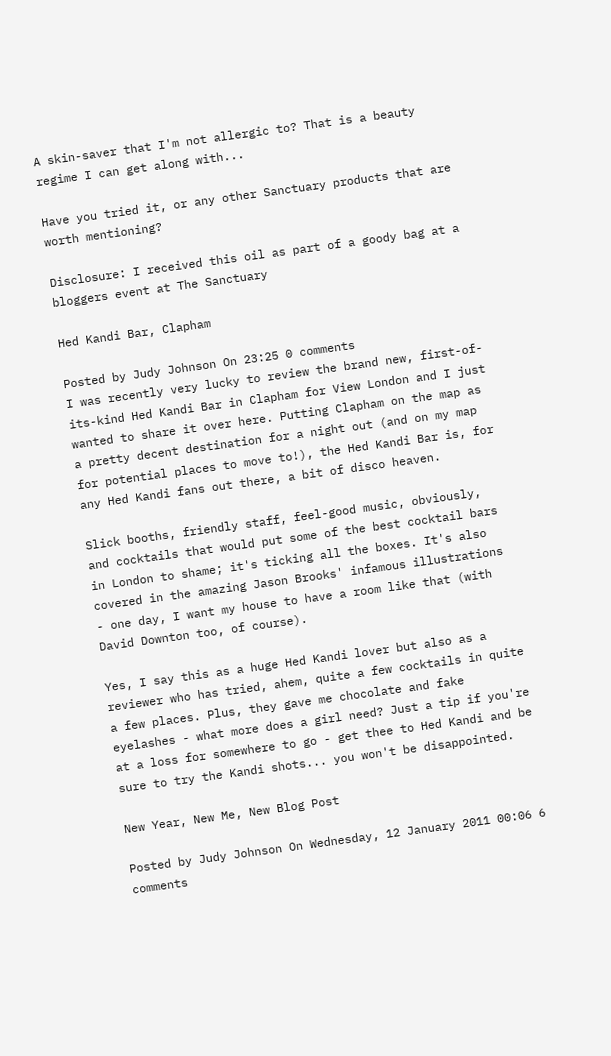A skin-saver that I'm not allergic to? That is a beauty regime I can get along with...

Have you tried it, or any other Sanctuary products that are worth mentioning?

Disclosure: I received this oil as part of a goody bag at a bloggers event at The Sanctuary

Hed Kandi Bar, Clapham

Posted by Judy Johnson On 23:25 0 comments
I was recently very lucky to review the brand new, first-of-its-kind Hed Kandi Bar in Clapham for View London and I just wanted to share it over here. Putting Clapham on the map as a pretty decent destination for a night out (and on my map for potential places to move to!), the Hed Kandi Bar is, for any Hed Kandi fans out there, a bit of disco heaven.

Slick booths, friendly staff, feel-good music, obviously, and cocktails that would put some of the best cocktail bars in London to shame; it's ticking all the boxes. It's also covered in the amazing Jason Brooks' infamous illustrations - one day, I want my house to have a room like that (with David Downton too, of course).

Yes, I say this as a huge Hed Kandi lover but also as a reviewer who has tried, ahem, quite a few cocktails in quite a few places. Plus, they gave me chocolate and fake eyelashes - what more does a girl need? Just a tip if you're at a loss for somewhere to go - get thee to Hed Kandi and be sure to try the Kandi shots... you won't be disappointed.

New Year, New Me, New Blog Post

Posted by Judy Johnson On Wednesday, 12 January 2011 00:06 6 comments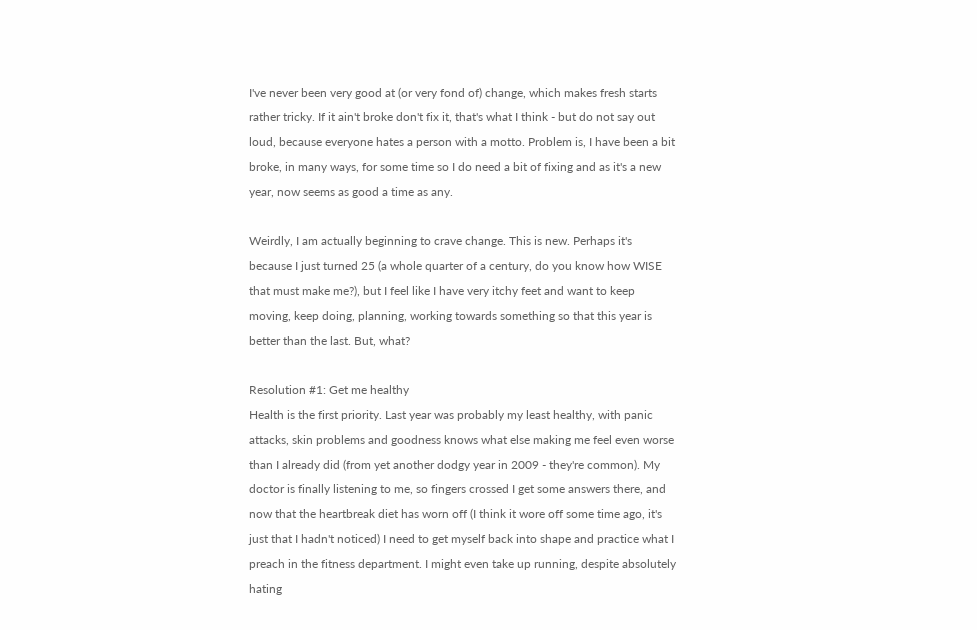I've never been very good at (or very fond of) change, which makes fresh starts rather tricky. If it ain't broke don't fix it, that's what I think - but do not say out loud, because everyone hates a person with a motto. Problem is, I have been a bit broke, in many ways, for some time so I do need a bit of fixing and as it's a new year, now seems as good a time as any.

Weirdly, I am actually beginning to crave change. This is new. Perhaps it's because I just turned 25 (a whole quarter of a century, do you know how WISE that must make me?), but I feel like I have very itchy feet and want to keep moving, keep doing, planning, working towards something so that this year is better than the last. But, what?

Resolution #1: Get me healthy
Health is the first priority. Last year was probably my least healthy, with panic attacks, skin problems and goodness knows what else making me feel even worse than I already did (from yet another dodgy year in 2009 - they're common). My doctor is finally listening to me, so fingers crossed I get some answers there, and now that the heartbreak diet has worn off (I think it wore off some time ago, it's just that I hadn't noticed) I need to get myself back into shape and practice what I preach in the fitness department. I might even take up running, despite absolutely hating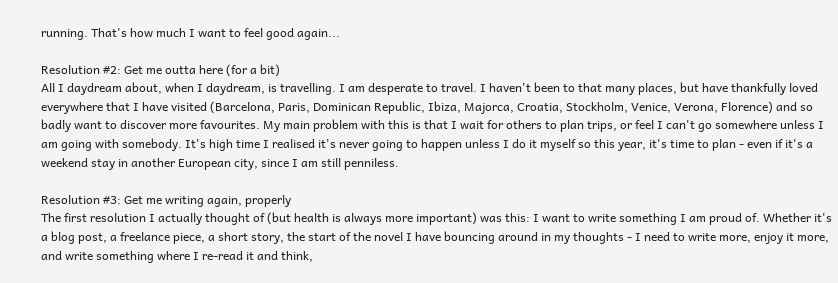running. That's how much I want to feel good again...

Resolution #2: Get me outta here (for a bit)
All I daydream about, when I daydream, is travelling. I am desperate to travel. I haven't been to that many places, but have thankfully loved everywhere that I have visited (Barcelona, Paris, Dominican Republic, Ibiza, Majorca, Croatia, Stockholm, Venice, Verona, Florence) and so badly want to discover more favourites. My main problem with this is that I wait for others to plan trips, or feel I can't go somewhere unless I am going with somebody. It's high time I realised it's never going to happen unless I do it myself so this year, it's time to plan - even if it's a weekend stay in another European city, since I am still penniless.

Resolution #3: Get me writing again, properly
The first resolution I actually thought of (but health is always more important) was this: I want to write something I am proud of. Whether it's a blog post, a freelance piece, a short story, the start of the novel I have bouncing around in my thoughts - I need to write more, enjoy it more, and write something where I re-read it and think,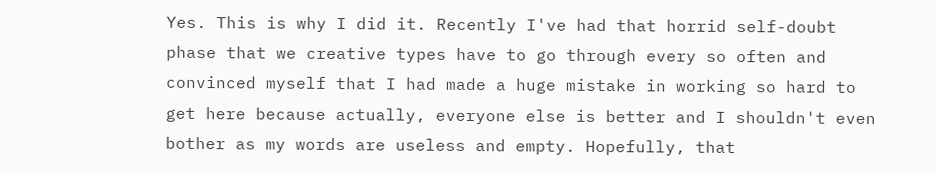Yes. This is why I did it. Recently I've had that horrid self-doubt phase that we creative types have to go through every so often and convinced myself that I had made a huge mistake in working so hard to get here because actually, everyone else is better and I shouldn't even bother as my words are useless and empty. Hopefully, that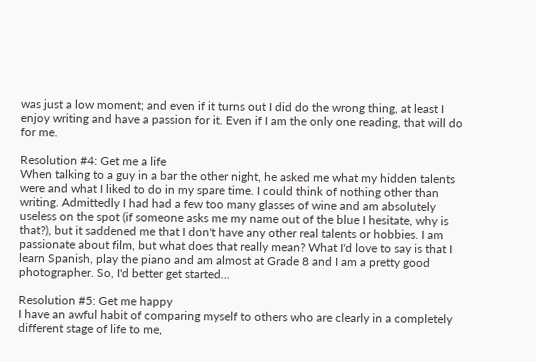was just a low moment; and even if it turns out I did do the wrong thing, at least I enjoy writing and have a passion for it. Even if I am the only one reading, that will do for me.

Resolution #4: Get me a life
When talking to a guy in a bar the other night, he asked me what my hidden talents were and what I liked to do in my spare time. I could think of nothing other than writing. Admittedly I had had a few too many glasses of wine and am absolutely useless on the spot (if someone asks me my name out of the blue I hesitate, why is that?), but it saddened me that I don't have any other real talents or hobbies. I am passionate about film, but what does that really mean? What I'd love to say is that I learn Spanish, play the piano and am almost at Grade 8 and I am a pretty good photographer. So, I'd better get started...

Resolution #5: Get me happy
I have an awful habit of comparing myself to others who are clearly in a completely different stage of life to me,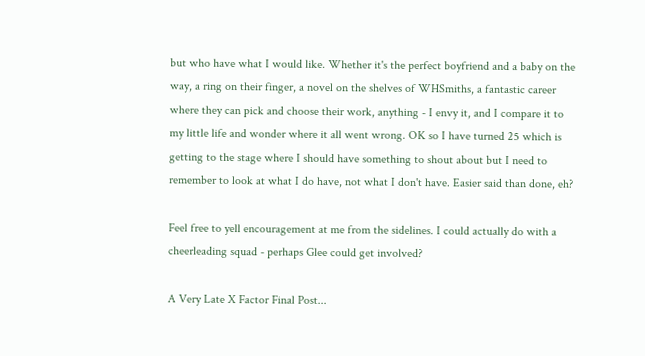but who have what I would like. Whether it's the perfect boyfriend and a baby on the way, a ring on their finger, a novel on the shelves of WHSmiths, a fantastic career where they can pick and choose their work, anything - I envy it, and I compare it to my little life and wonder where it all went wrong. OK so I have turned 25 which is getting to the stage where I should have something to shout about but I need to remember to look at what I do have, not what I don't have. Easier said than done, eh?

Feel free to yell encouragement at me from the sidelines. I could actually do with a cheerleading squad - perhaps Glee could get involved?

A Very Late X Factor Final Post...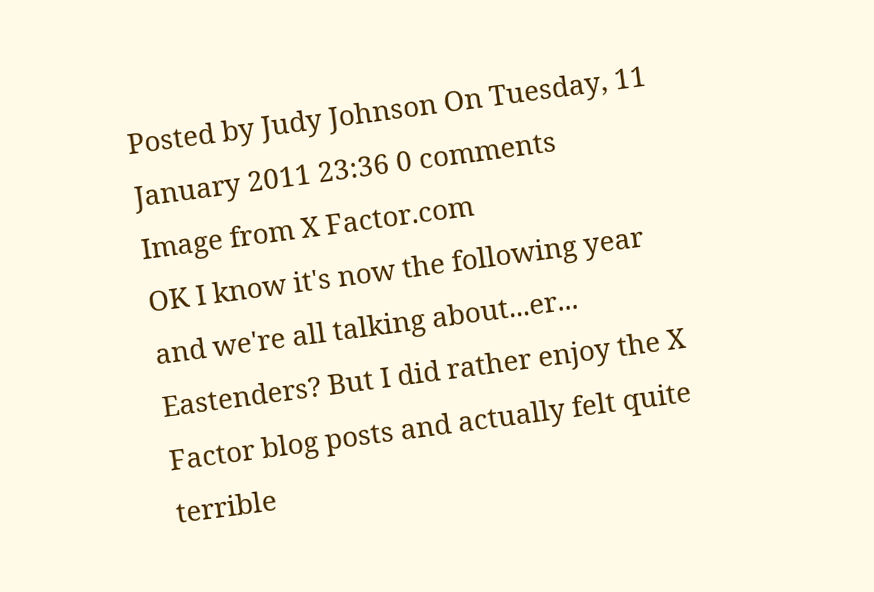Posted by Judy Johnson On Tuesday, 11 January 2011 23:36 0 comments
Image from X Factor.com
OK I know it's now the following year and we're all talking about...er... Eastenders? But I did rather enjoy the X Factor blog posts and actually felt quite terrible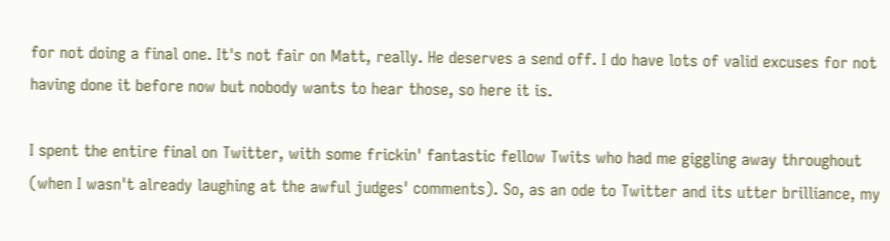for not doing a final one. It's not fair on Matt, really. He deserves a send off. I do have lots of valid excuses for not having done it before now but nobody wants to hear those, so here it is.

I spent the entire final on Twitter, with some frickin' fantastic fellow Twits who had me giggling away throughout (when I wasn't already laughing at the awful judges' comments). So, as an ode to Twitter and its utter brilliance, my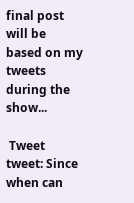final post will be based on my tweets during the show...

 Tweet tweet: Since when can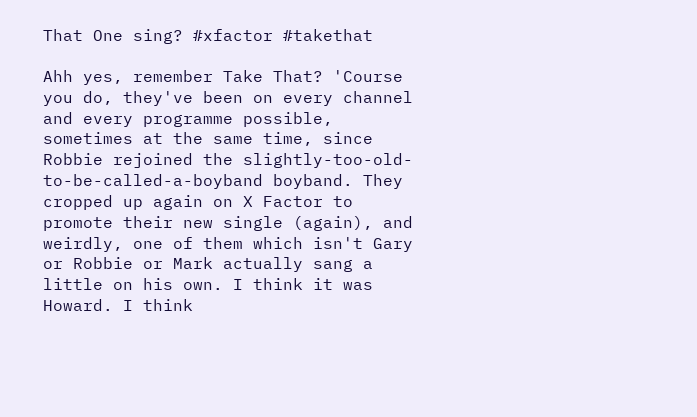That One sing? #xfactor #takethat

Ahh yes, remember Take That? 'Course you do, they've been on every channel and every programme possible, sometimes at the same time, since Robbie rejoined the slightly-too-old-to-be-called-a-boyband boyband. They cropped up again on X Factor to promote their new single (again), and weirdly, one of them which isn't Gary or Robbie or Mark actually sang a little on his own. I think it was Howard. I think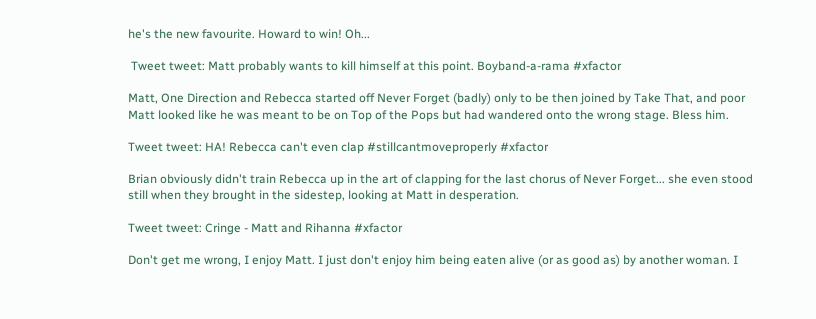he's the new favourite. Howard to win! Oh...

 Tweet tweet: Matt probably wants to kill himself at this point. Boyband-a-rama #xfactor

Matt, One Direction and Rebecca started off Never Forget (badly) only to be then joined by Take That, and poor Matt looked like he was meant to be on Top of the Pops but had wandered onto the wrong stage. Bless him.

Tweet tweet: HA! Rebecca can't even clap #stillcantmoveproperly #xfactor

Brian obviously didn't train Rebecca up in the art of clapping for the last chorus of Never Forget... she even stood still when they brought in the sidestep, looking at Matt in desperation.

Tweet tweet: Cringe - Matt and Rihanna #xfactor

Don't get me wrong, I enjoy Matt. I just don't enjoy him being eaten alive (or as good as) by another woman. I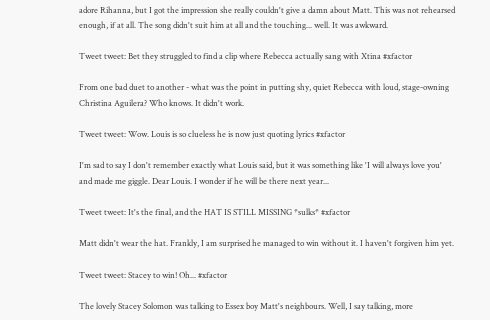adore Rihanna, but I got the impression she really couldn't give a damn about Matt. This was not rehearsed enough, if at all. The song didn't suit him at all and the touching... well. It was awkward.

Tweet tweet: Bet they struggled to find a clip where Rebecca actually sang with Xtina #xfactor

From one bad duet to another - what was the point in putting shy, quiet Rebecca with loud, stage-owning Christina Aguilera? Who knows. It didn't work.

Tweet tweet: Wow. Louis is so clueless he is now just quoting lyrics #xfactor

I'm sad to say I don't remember exactly what Louis said, but it was something like 'I will always love you' and made me giggle. Dear Louis. I wonder if he will be there next year...

Tweet tweet: It's the final, and the HAT IS STILL MISSING *sulks* #xfactor

Matt didn't wear the hat. Frankly, I am surprised he managed to win without it. I haven't forgiven him yet.

Tweet tweet: Stacey to win! Oh... #xfactor

The lovely Stacey Solomon was talking to Essex boy Matt's neighbours. Well, I say talking, more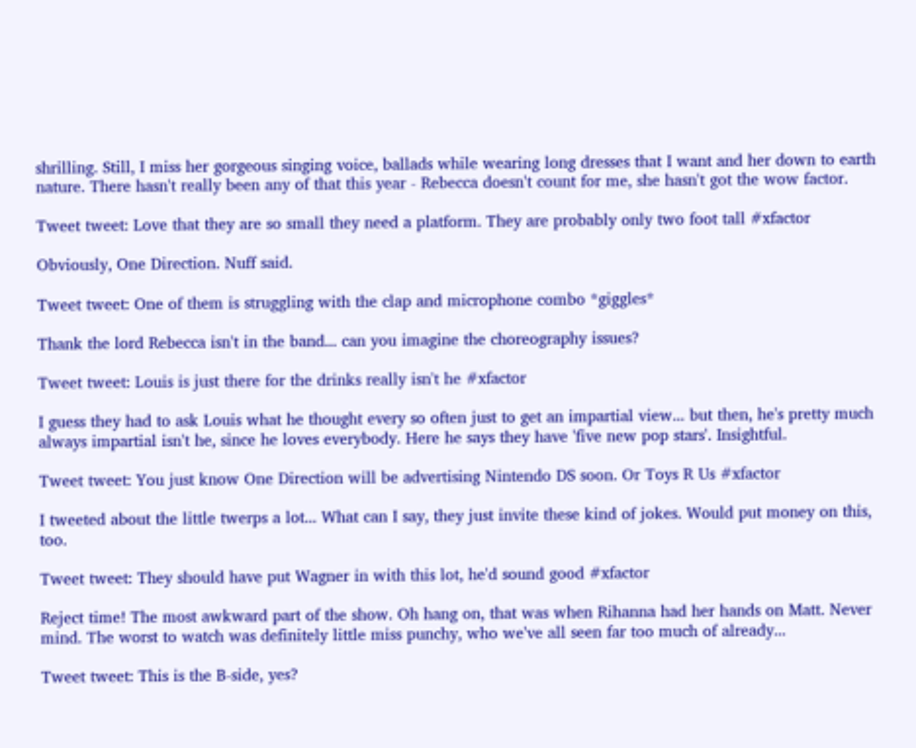shrilling. Still, I miss her gorgeous singing voice, ballads while wearing long dresses that I want and her down to earth nature. There hasn't really been any of that this year - Rebecca doesn't count for me, she hasn't got the wow factor.

Tweet tweet: Love that they are so small they need a platform. They are probably only two foot tall #xfactor

Obviously, One Direction. Nuff said.

Tweet tweet: One of them is struggling with the clap and microphone combo *giggles*

Thank the lord Rebecca isn't in the band... can you imagine the choreography issues?

Tweet tweet: Louis is just there for the drinks really isn't he #xfactor

I guess they had to ask Louis what he thought every so often just to get an impartial view... but then, he's pretty much always impartial isn't he, since he loves everybody. Here he says they have 'five new pop stars'. Insightful.

Tweet tweet: You just know One Direction will be advertising Nintendo DS soon. Or Toys R Us #xfactor

I tweeted about the little twerps a lot... What can I say, they just invite these kind of jokes. Would put money on this, too.

Tweet tweet: They should have put Wagner in with this lot, he'd sound good #xfactor

Reject time! The most awkward part of the show. Oh hang on, that was when Rihanna had her hands on Matt. Never mind. The worst to watch was definitely little miss punchy, who we've all seen far too much of already...

Tweet tweet: This is the B-side, yes?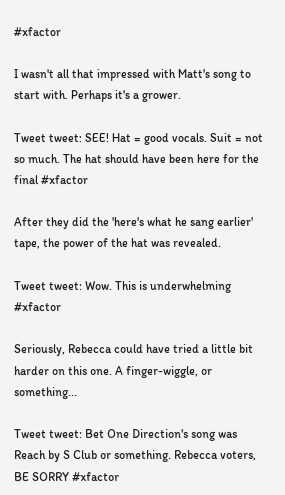#xfactor

I wasn't all that impressed with Matt's song to start with. Perhaps it's a grower.

Tweet tweet: SEE! Hat = good vocals. Suit = not so much. The hat should have been here for the final #xfactor

After they did the 'here's what he sang earlier' tape, the power of the hat was revealed.

Tweet tweet: Wow. This is underwhelming #xfactor

Seriously, Rebecca could have tried a little bit harder on this one. A finger-wiggle, or something...

Tweet tweet: Bet One Direction's song was Reach by S Club or something. Rebecca voters, BE SORRY #xfactor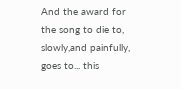And the award for the song to die to, slowly,and painfully, goes to... this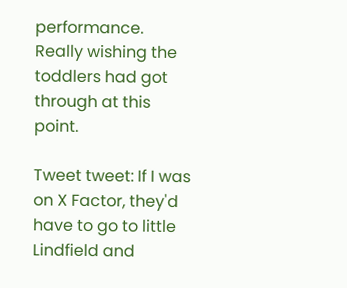performance. Really wishing the toddlers had got through at this point.

Tweet tweet: If I was on X Factor, they'd have to go to little Lindfield and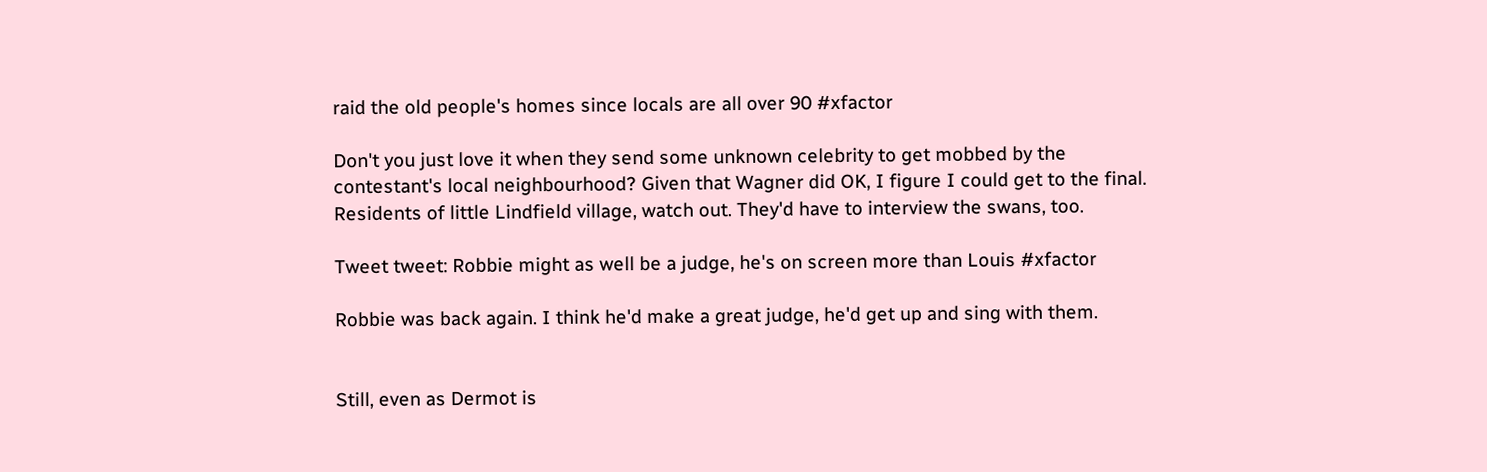raid the old people's homes since locals are all over 90 #xfactor

Don't you just love it when they send some unknown celebrity to get mobbed by the contestant's local neighbourhood? Given that Wagner did OK, I figure I could get to the final. Residents of little Lindfield village, watch out. They'd have to interview the swans, too.

Tweet tweet: Robbie might as well be a judge, he's on screen more than Louis #xfactor

Robbie was back again. I think he'd make a great judge, he'd get up and sing with them.


Still, even as Dermot is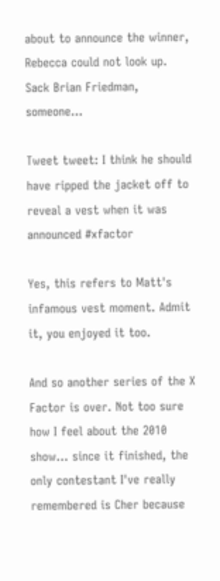about to announce the winner, Rebecca could not look up. Sack Brian Friedman, someone...

Tweet tweet: I think he should have ripped the jacket off to reveal a vest when it was announced #xfactor

Yes, this refers to Matt's infamous vest moment. Admit it, you enjoyed it too.

And so another series of the X Factor is over. Not too sure how I feel about the 2010 show... since it finished, the only contestant I've really remembered is Cher because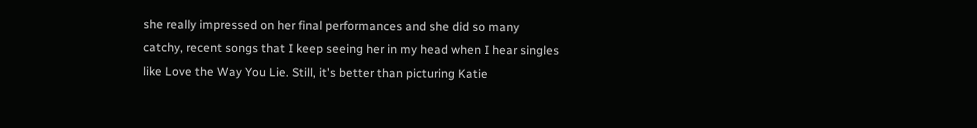she really impressed on her final performances and she did so many catchy, recent songs that I keep seeing her in my head when I hear singles like Love the Way You Lie. Still, it's better than picturing Katie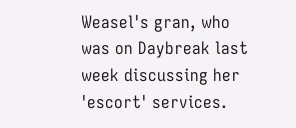Weasel's gran, who was on Daybreak last week discussing her 'escort' services.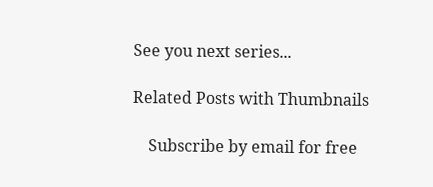See you next series...

Related Posts with Thumbnails

    Subscribe by email for free